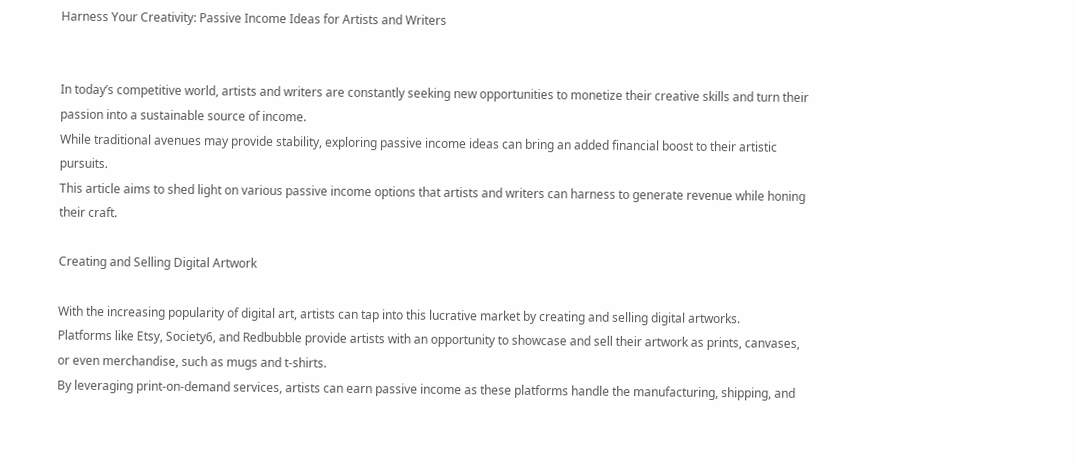Harness Your Creativity: Passive Income Ideas for Artists and Writers


In today’s competitive world, artists and writers are constantly seeking new opportunities to monetize their creative skills and turn their passion into a sustainable source of income.
While traditional avenues may provide stability, exploring passive income ideas can bring an added financial boost to their artistic pursuits.
This article aims to shed light on various passive income options that artists and writers can harness to generate revenue while honing their craft.

Creating and Selling Digital Artwork

With the increasing popularity of digital art, artists can tap into this lucrative market by creating and selling digital artworks.
Platforms like Etsy, Society6, and Redbubble provide artists with an opportunity to showcase and sell their artwork as prints, canvases, or even merchandise, such as mugs and t-shirts.
By leveraging print-on-demand services, artists can earn passive income as these platforms handle the manufacturing, shipping, and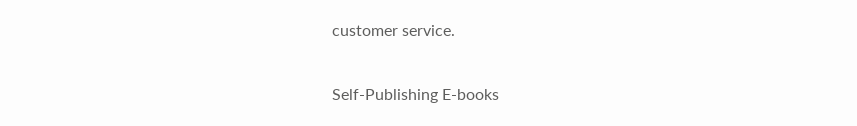customer service.

Self-Publishing E-books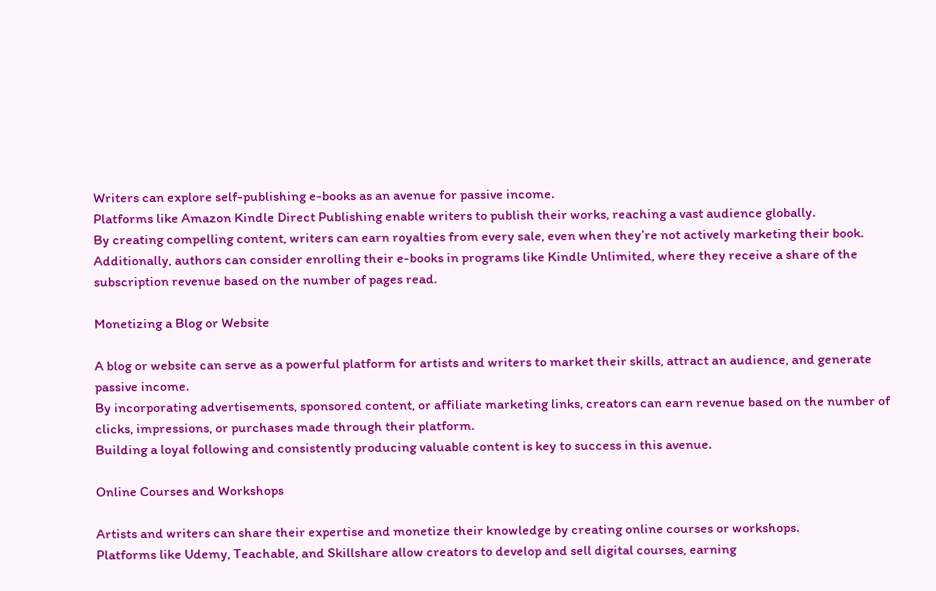Writers can explore self-publishing e-books as an avenue for passive income.
Platforms like Amazon Kindle Direct Publishing enable writers to publish their works, reaching a vast audience globally.
By creating compelling content, writers can earn royalties from every sale, even when they’re not actively marketing their book.
Additionally, authors can consider enrolling their e-books in programs like Kindle Unlimited, where they receive a share of the subscription revenue based on the number of pages read.

Monetizing a Blog or Website

A blog or website can serve as a powerful platform for artists and writers to market their skills, attract an audience, and generate passive income.
By incorporating advertisements, sponsored content, or affiliate marketing links, creators can earn revenue based on the number of clicks, impressions, or purchases made through their platform.
Building a loyal following and consistently producing valuable content is key to success in this avenue.

Online Courses and Workshops

Artists and writers can share their expertise and monetize their knowledge by creating online courses or workshops.
Platforms like Udemy, Teachable, and Skillshare allow creators to develop and sell digital courses, earning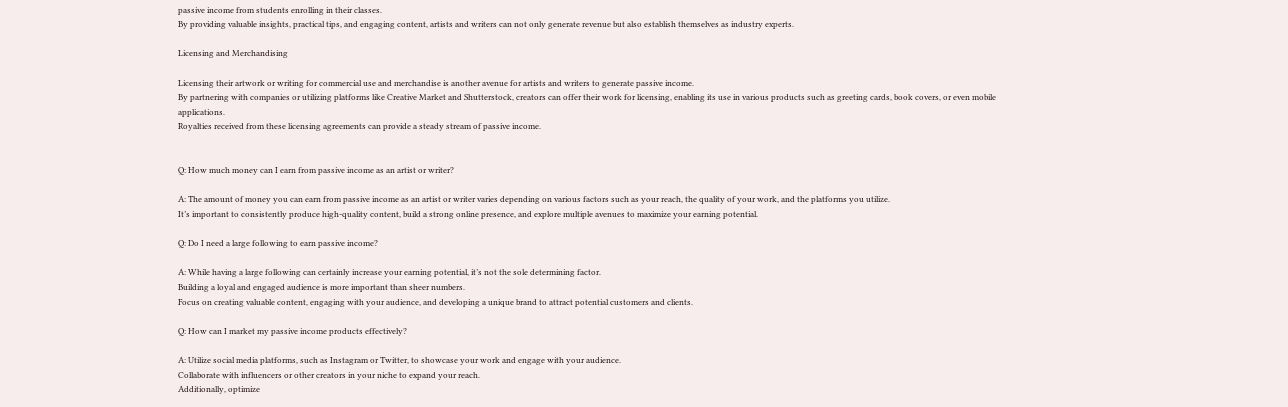passive income from students enrolling in their classes.
By providing valuable insights, practical tips, and engaging content, artists and writers can not only generate revenue but also establish themselves as industry experts.

Licensing and Merchandising

Licensing their artwork or writing for commercial use and merchandise is another avenue for artists and writers to generate passive income.
By partnering with companies or utilizing platforms like Creative Market and Shutterstock, creators can offer their work for licensing, enabling its use in various products such as greeting cards, book covers, or even mobile applications.
Royalties received from these licensing agreements can provide a steady stream of passive income.


Q: How much money can I earn from passive income as an artist or writer?

A: The amount of money you can earn from passive income as an artist or writer varies depending on various factors such as your reach, the quality of your work, and the platforms you utilize.
It’s important to consistently produce high-quality content, build a strong online presence, and explore multiple avenues to maximize your earning potential.

Q: Do I need a large following to earn passive income?

A: While having a large following can certainly increase your earning potential, it’s not the sole determining factor.
Building a loyal and engaged audience is more important than sheer numbers.
Focus on creating valuable content, engaging with your audience, and developing a unique brand to attract potential customers and clients.

Q: How can I market my passive income products effectively?

A: Utilize social media platforms, such as Instagram or Twitter, to showcase your work and engage with your audience.
Collaborate with influencers or other creators in your niche to expand your reach.
Additionally, optimize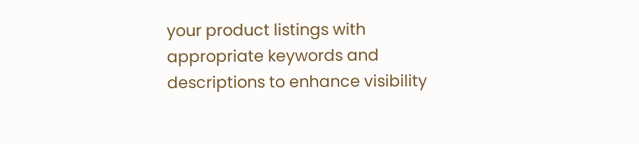your product listings with appropriate keywords and descriptions to enhance visibility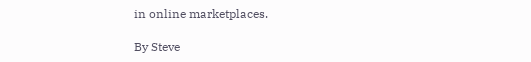in online marketplaces.

By Steve